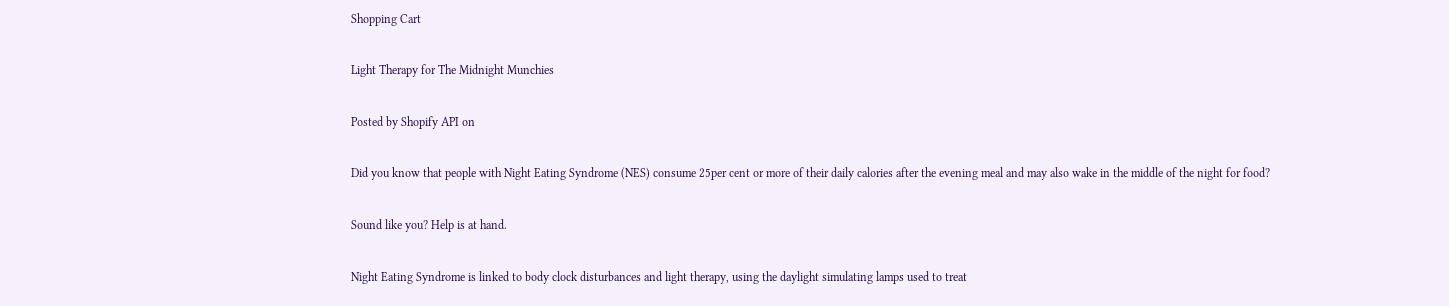Shopping Cart

Light Therapy for The Midnight Munchies

Posted by Shopify API on

Did you know that people with Night Eating Syndrome (NES) consume 25per cent or more of their daily calories after the evening meal and may also wake in the middle of the night for food?

Sound like you? Help is at hand.

Night Eating Syndrome is linked to body clock disturbances and light therapy, using the daylight simulating lamps used to treat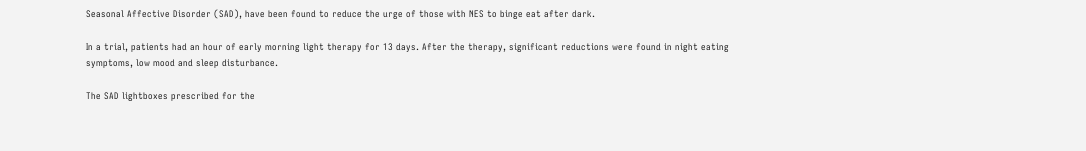Seasonal Affective Disorder (SAD), have been found to reduce the urge of those with NES to binge eat after dark.

In a trial, patients had an hour of early morning light therapy for 13 days. After the therapy, significant reductions were found in night eating symptoms, low mood and sleep disturbance.

The SAD lightboxes prescribed for the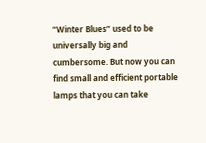“Winter Blues” used to be universally big and cumbersome. But now you can find small and efficient portable lamps that you can take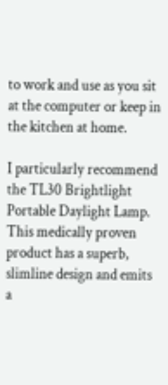to work and use as you sit at the computer or keep in the kitchen at home.

I particularly recommend the TL30 Brightlight Portable Daylight Lamp. This medically proven product has a superb, slimline design and emits a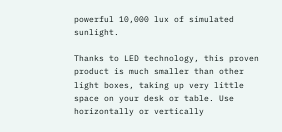powerful 10,000 lux of simulated sunlight.

Thanks to LED technology, this proven product is much smaller than other light boxes, taking up very little space on your desk or table. Use horizontally or vertically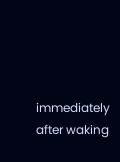immediately after waking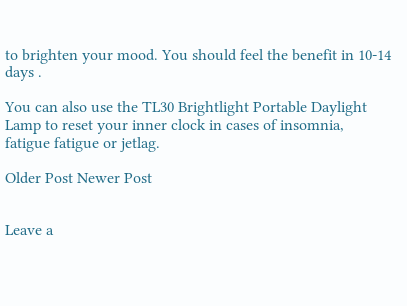to brighten your mood. You should feel the benefit in 10-14 days .

You can also use the TL30 Brightlight Portable Daylight Lamp to reset your inner clock in cases of insomnia, fatigue fatigue or jetlag.

Older Post Newer Post


Leave a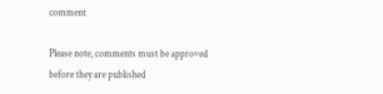comment

Please note, comments must be approved before they are published